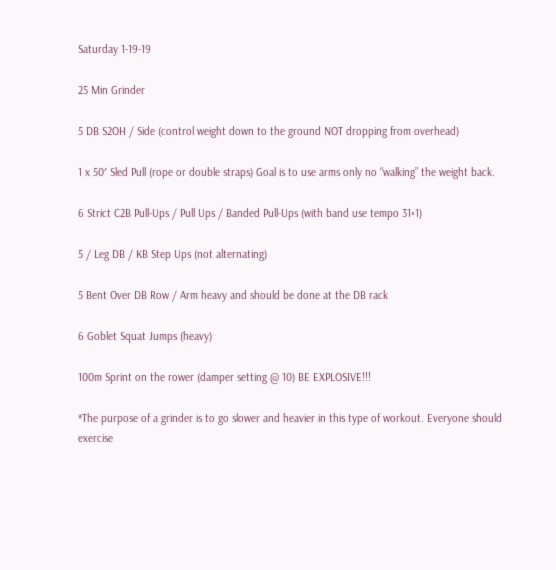Saturday 1-19-19

25 Min Grinder

5 DB S2OH / Side (control weight down to the ground NOT dropping from overhead)

1 x 50′ Sled Pull (rope or double straps) Goal is to use arms only no “walking” the weight back.

6 Strict C2B Pull-Ups / Pull Ups / Banded Pull-Ups (with band use tempo 31×1)

5 / Leg DB / KB Step Ups (not alternating)

5 Bent Over DB Row / Arm heavy and should be done at the DB rack

6 Goblet Squat Jumps (heavy)

100m Sprint on the rower (damper setting @ 10) BE EXPLOSIVE!!!

*The purpose of a grinder is to go slower and heavier in this type of workout. Everyone should exercise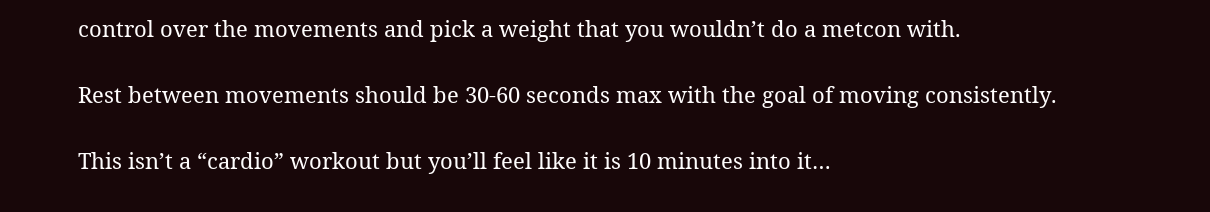control over the movements and pick a weight that you wouldn’t do a metcon with.

Rest between movements should be 30-60 seconds max with the goal of moving consistently.

This isn’t a “cardio” workout but you’ll feel like it is 10 minutes into it…